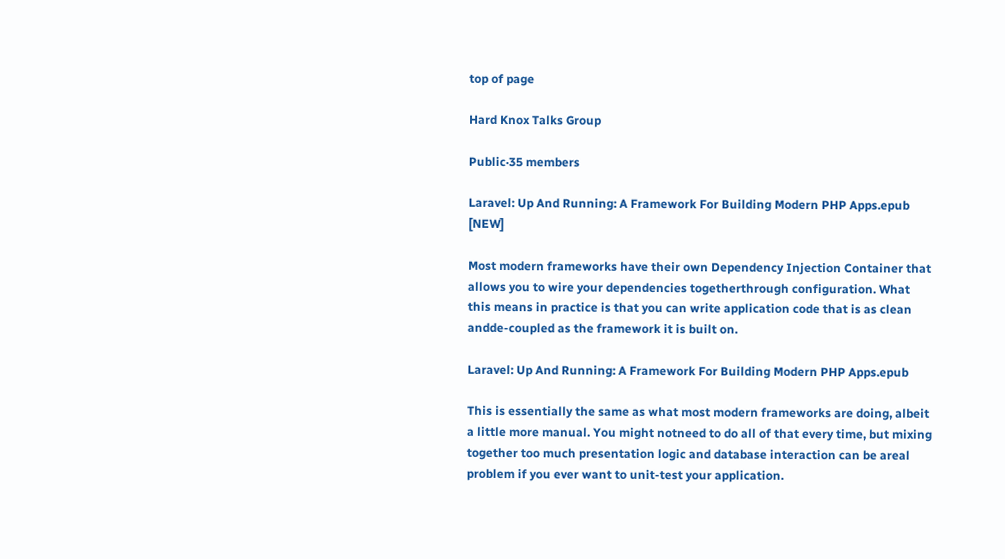top of page

Hard Knox Talks Group

Public·35 members

Laravel: Up And Running: A Framework For Building Modern PHP Apps.epub [NEW]

Most modern frameworks have their own Dependency Injection Container that allows you to wire your dependencies togetherthrough configuration. What this means in practice is that you can write application code that is as clean andde-coupled as the framework it is built on.

Laravel: Up And Running: A Framework For Building Modern PHP Apps.epub

This is essentially the same as what most modern frameworks are doing, albeit a little more manual. You might notneed to do all of that every time, but mixing together too much presentation logic and database interaction can be areal problem if you ever want to unit-test your application.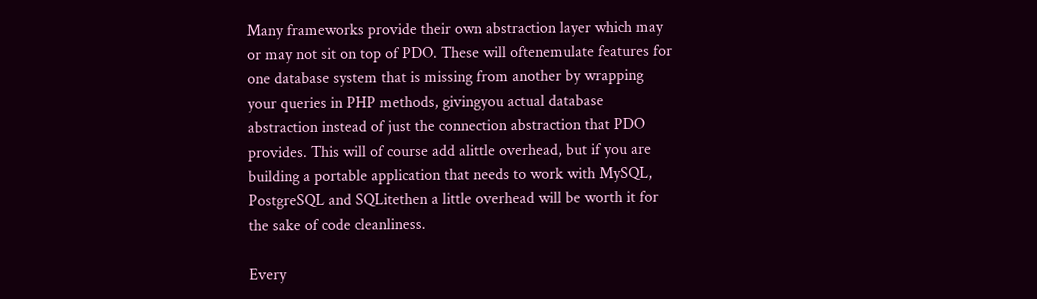Many frameworks provide their own abstraction layer which may or may not sit on top of PDO. These will oftenemulate features for one database system that is missing from another by wrapping your queries in PHP methods, givingyou actual database abstraction instead of just the connection abstraction that PDO provides. This will of course add alittle overhead, but if you are building a portable application that needs to work with MySQL, PostgreSQL and SQLitethen a little overhead will be worth it for the sake of code cleanliness.

Every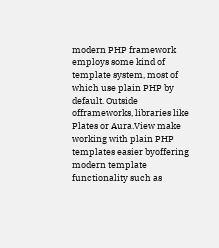modern PHP framework employs some kind of template system, most of which use plain PHP by default. Outside offrameworks, libraries like Plates or Aura.View make working with plain PHP templates easier byoffering modern template functionality such as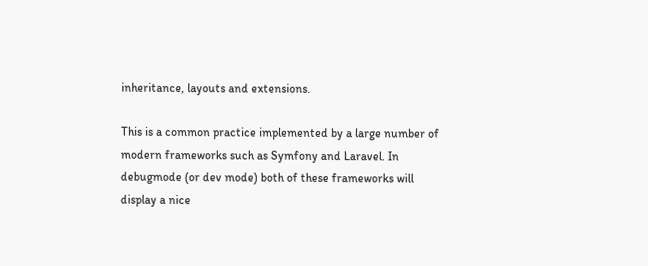inheritance, layouts and extensions.

This is a common practice implemented by a large number of modern frameworks such as Symfony and Laravel. In debugmode (or dev mode) both of these frameworks will display a nice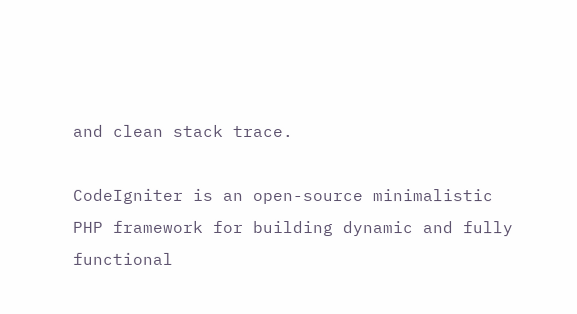and clean stack trace.

CodeIgniter is an open-source minimalistic PHP framework for building dynamic and fully functional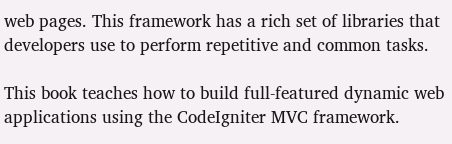web pages. This framework has a rich set of libraries that developers use to perform repetitive and common tasks.

This book teaches how to build full-featured dynamic web applications using the CodeIgniter MVC framework.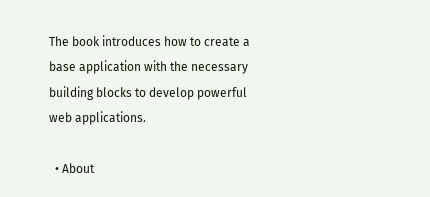The book introduces how to create a base application with the necessary building blocks to develop powerful web applications.

  • About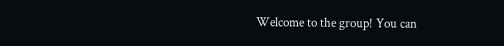Welcome to the group! You can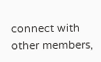connect with other members,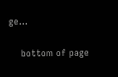ge...

    bottom of page